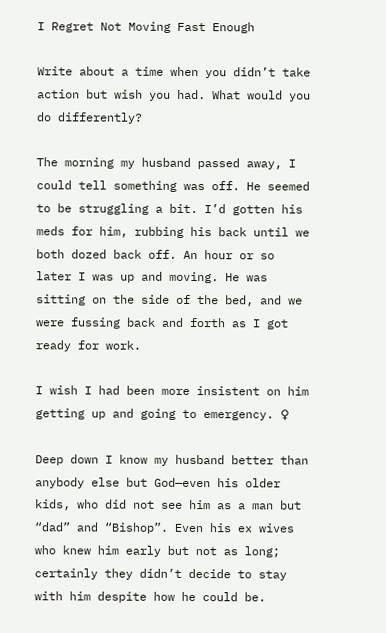I Regret Not Moving Fast Enough

Write about a time when you didn’t take action but wish you had. What would you do differently?

The morning my husband passed away, I could tell something was off. He seemed to be struggling a bit. I’d gotten his meds for him, rubbing his back until we both dozed back off. An hour or so later I was up and moving. He was sitting on the side of the bed, and we were fussing back and forth as I got ready for work.

I wish I had been more insistent on him getting up and going to emergency. ♀

Deep down I know my husband better than anybody else but God—even his older kids, who did not see him as a man but “dad” and “Bishop”. Even his ex wives who knew him early but not as long; certainly they didn’t decide to stay with him despite how he could be.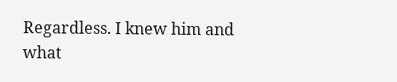Regardless. I knew him and what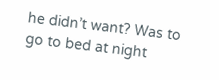he didn’t want? Was to go to bed at night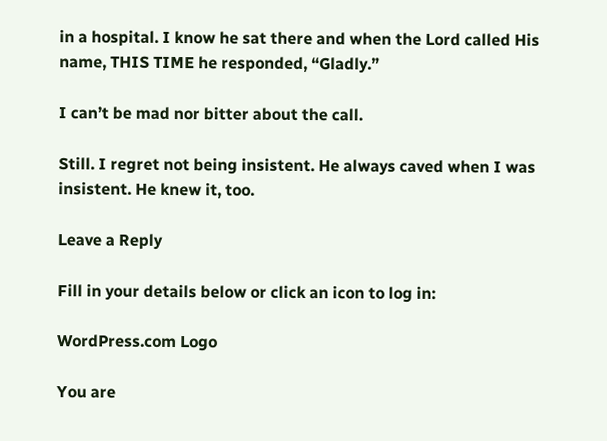in a hospital. I know he sat there and when the Lord called His name, THIS TIME he responded, “Gladly.”

I can’t be mad nor bitter about the call.

Still. I regret not being insistent. He always caved when I was insistent. He knew it, too.

Leave a Reply

Fill in your details below or click an icon to log in:

WordPress.com Logo

You are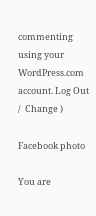commenting using your WordPress.com account. Log Out /  Change )

Facebook photo

You are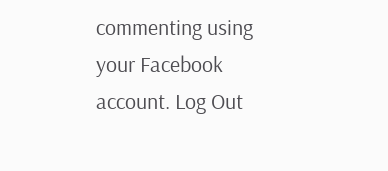commenting using your Facebook account. Log Out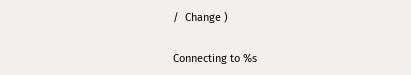/  Change )

Connecting to %s